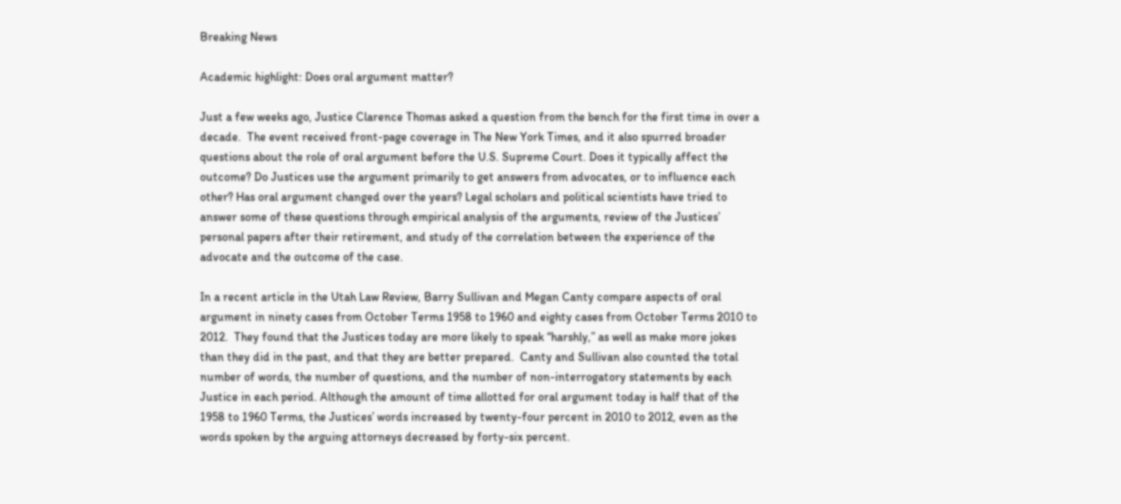Breaking News

Academic highlight: Does oral argument matter?

Just a few weeks ago, Justice Clarence Thomas asked a question from the bench for the first time in over a decade.  The event received front-page coverage in The New York Times, and it also spurred broader questions about the role of oral argument before the U.S. Supreme Court. Does it typically affect the outcome? Do Justices use the argument primarily to get answers from advocates, or to influence each other? Has oral argument changed over the years? Legal scholars and political scientists have tried to answer some of these questions through empirical analysis of the arguments, review of the Justices’ personal papers after their retirement, and study of the correlation between the experience of the advocate and the outcome of the case.

In a recent article in the Utah Law Review, Barry Sullivan and Megan Canty compare aspects of oral argument in ninety cases from October Terms 1958 to 1960 and eighty cases from October Terms 2010 to 2012.  They found that the Justices today are more likely to speak “harshly,” as well as make more jokes than they did in the past, and that they are better prepared.  Canty and Sullivan also counted the total number of words, the number of questions, and the number of non-interrogatory statements by each Justice in each period. Although the amount of time allotted for oral argument today is half that of the 1958 to 1960 Terms, the Justices’ words increased by twenty-four percent in 2010 to 2012, even as the words spoken by the arguing attorneys decreased by forty-six percent.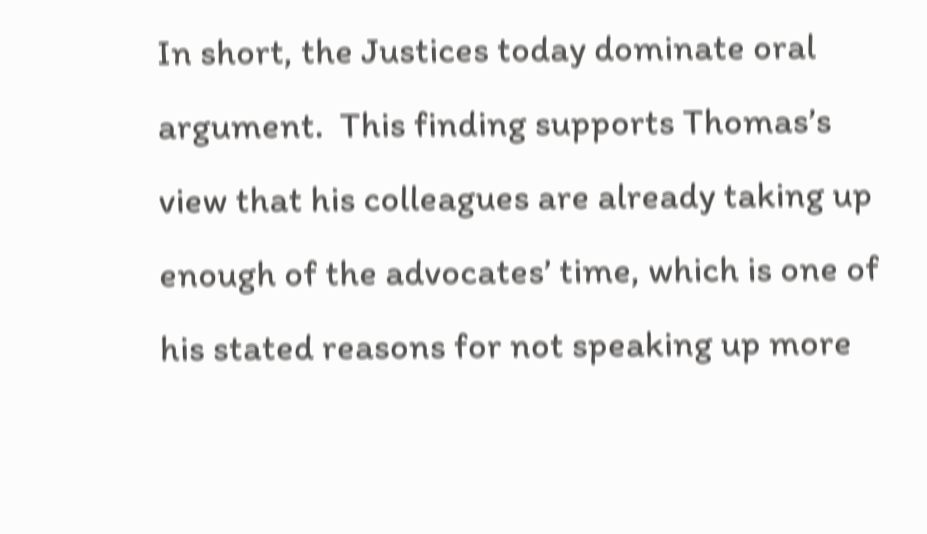In short, the Justices today dominate oral argument.  This finding supports Thomas’s view that his colleagues are already taking up enough of the advocates’ time, which is one of his stated reasons for not speaking up more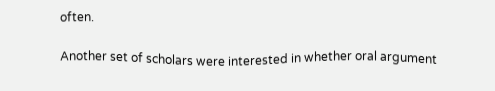often.

Another set of scholars were interested in whether oral argument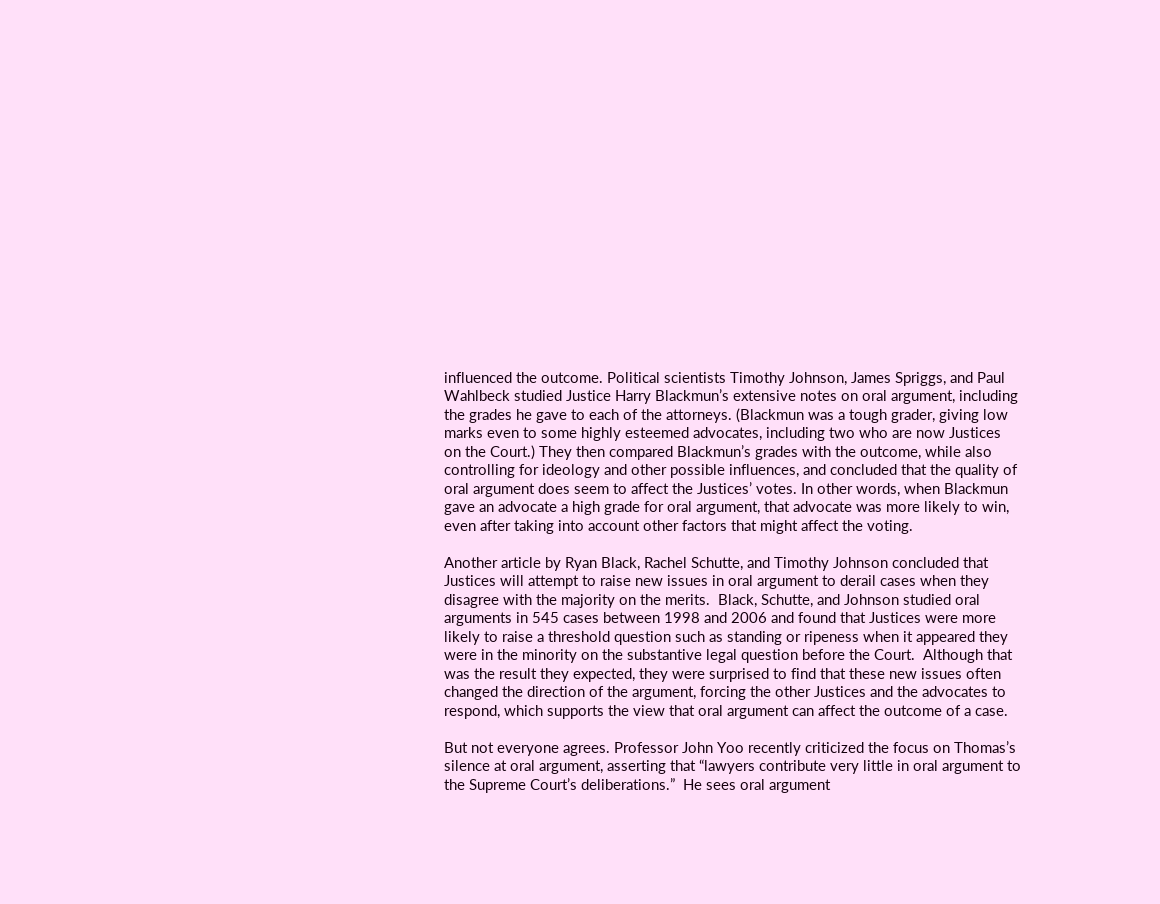influenced the outcome. Political scientists Timothy Johnson, James Spriggs, and Paul Wahlbeck studied Justice Harry Blackmun’s extensive notes on oral argument, including the grades he gave to each of the attorneys. (Blackmun was a tough grader, giving low marks even to some highly esteemed advocates, including two who are now Justices on the Court.) They then compared Blackmun’s grades with the outcome, while also controlling for ideology and other possible influences, and concluded that the quality of oral argument does seem to affect the Justices’ votes. In other words, when Blackmun gave an advocate a high grade for oral argument, that advocate was more likely to win, even after taking into account other factors that might affect the voting.

Another article by Ryan Black, Rachel Schutte, and Timothy Johnson concluded that Justices will attempt to raise new issues in oral argument to derail cases when they disagree with the majority on the merits.  Black, Schutte, and Johnson studied oral arguments in 545 cases between 1998 and 2006 and found that Justices were more likely to raise a threshold question such as standing or ripeness when it appeared they were in the minority on the substantive legal question before the Court.  Although that was the result they expected, they were surprised to find that these new issues often changed the direction of the argument, forcing the other Justices and the advocates to respond, which supports the view that oral argument can affect the outcome of a case.

But not everyone agrees. Professor John Yoo recently criticized the focus on Thomas’s silence at oral argument, asserting that “lawyers contribute very little in oral argument to the Supreme Court’s deliberations.”  He sees oral argument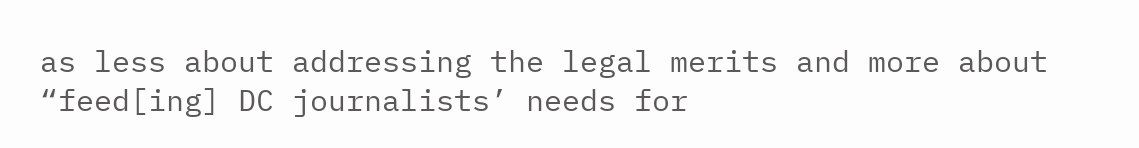as less about addressing the legal merits and more about “feed[ing] DC journalists’ needs for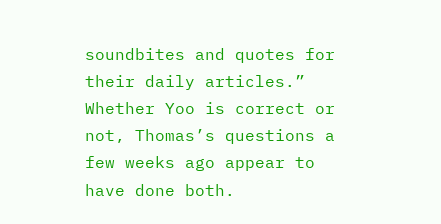soundbites and quotes for their daily articles.”  Whether Yoo is correct or not, Thomas’s questions a few weeks ago appear to have done both.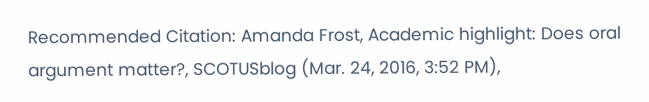Recommended Citation: Amanda Frost, Academic highlight: Does oral argument matter?, SCOTUSblog (Mar. 24, 2016, 3:52 PM),